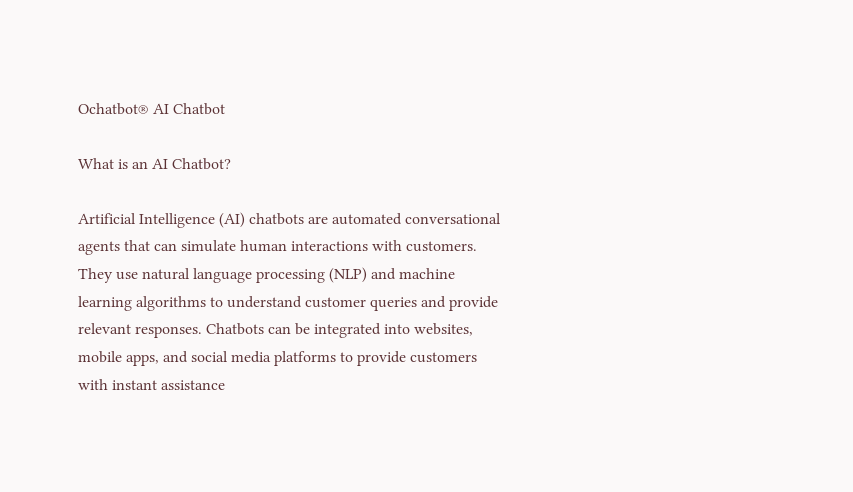Ochatbot® AI Chatbot

What is an AI Chatbot?

Artificial Intelligence (AI) chatbots are automated conversational agents that can simulate human interactions with customers. They use natural language processing (NLP) and machine learning algorithms to understand customer queries and provide relevant responses. Chatbots can be integrated into websites, mobile apps, and social media platforms to provide customers with instant assistance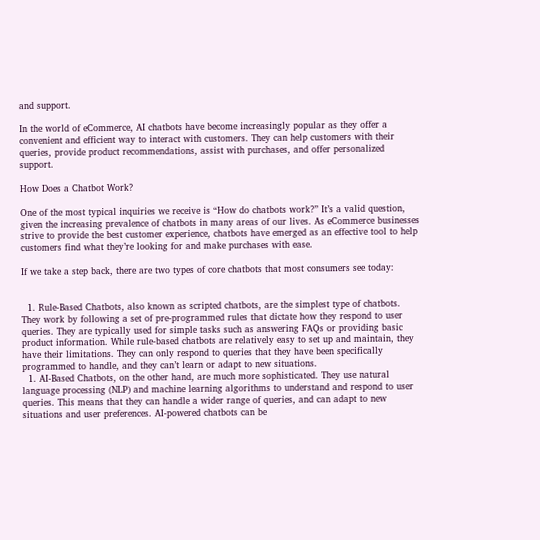and support.

In the world of eCommerce, AI chatbots have become increasingly popular as they offer a convenient and efficient way to interact with customers. They can help customers with their queries, provide product recommendations, assist with purchases, and offer personalized support.

How Does a Chatbot Work?

One of the most typical inquiries we receive is “How do chatbots work?” It’s a valid question, given the increasing prevalence of chatbots in many areas of our lives. As eCommerce businesses strive to provide the best customer experience, chatbots have emerged as an effective tool to help customers find what they’re looking for and make purchases with ease.

If we take a step back, there are two types of core chatbots that most consumers see today:


  1. Rule-Based Chatbots, also known as scripted chatbots, are the simplest type of chatbots. They work by following a set of pre-programmed rules that dictate how they respond to user queries. They are typically used for simple tasks such as answering FAQs or providing basic product information. While rule-based chatbots are relatively easy to set up and maintain, they have their limitations. They can only respond to queries that they have been specifically programmed to handle, and they can’t learn or adapt to new situations.
  1. AI-Based Chatbots, on the other hand, are much more sophisticated. They use natural language processing (NLP) and machine learning algorithms to understand and respond to user queries. This means that they can handle a wider range of queries, and can adapt to new situations and user preferences. AI-powered chatbots can be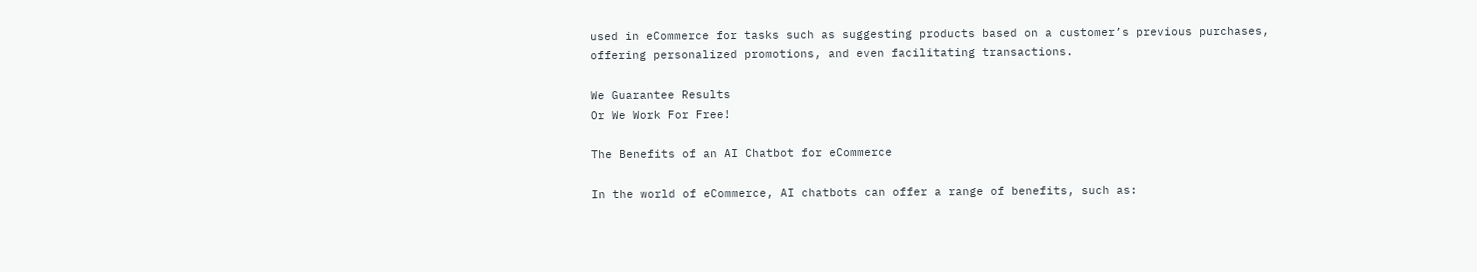used in eCommerce for tasks such as suggesting products based on a customer’s previous purchases, offering personalized promotions, and even facilitating transactions.

We Guarantee Results
Or We Work For Free!

The Benefits of an AI Chatbot for eCommerce

In the world of eCommerce, AI chatbots can offer a range of benefits, such as: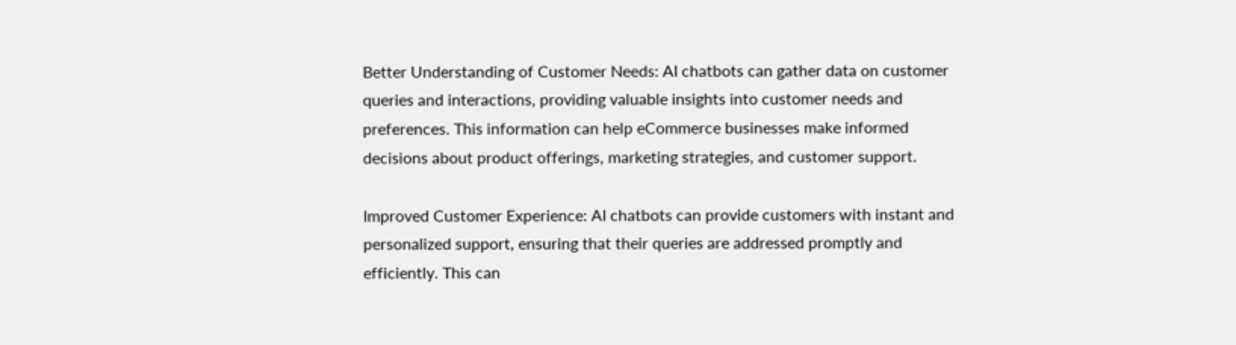Better Understanding of Customer Needs: AI chatbots can gather data on customer queries and interactions, providing valuable insights into customer needs and preferences. This information can help eCommerce businesses make informed decisions about product offerings, marketing strategies, and customer support.

Improved Customer Experience: AI chatbots can provide customers with instant and personalized support, ensuring that their queries are addressed promptly and efficiently. This can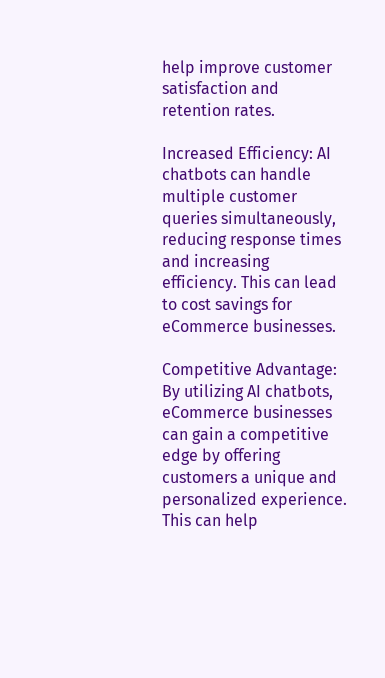help improve customer satisfaction and retention rates.

Increased Efficiency: AI chatbots can handle multiple customer queries simultaneously, reducing response times and increasing efficiency. This can lead to cost savings for eCommerce businesses.

Competitive Advantage: By utilizing AI chatbots, eCommerce businesses can gain a competitive edge by offering customers a unique and personalized experience. This can help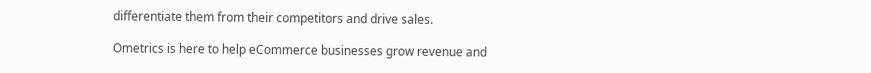differentiate them from their competitors and drive sales.

Ometrics is here to help eCommerce businesses grow revenue and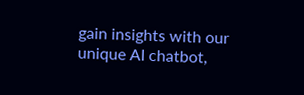gain insights with our unique AI chatbot,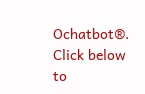Ochatbot®. Click below to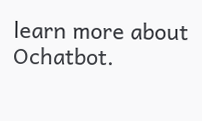learn more about Ochatbot.